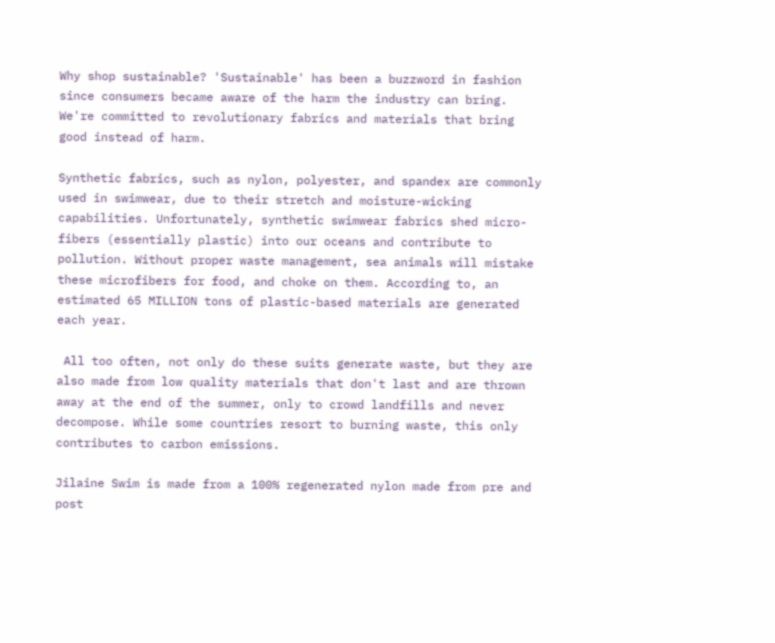Why shop sustainable? 'Sustainable' has been a buzzword in fashion since consumers became aware of the harm the industry can bring. We're committed to revolutionary fabrics and materials that bring good instead of harm.

Synthetic fabrics, such as nylon, polyester, and spandex are commonly used in swimwear, due to their stretch and moisture-wicking capabilities. Unfortunately, synthetic swimwear fabrics shed micro-fibers (essentially plastic) into our oceans and contribute to pollution. Without proper waste management, sea animals will mistake these microfibers for food, and choke on them. According to, an estimated 65 MILLION tons of plastic-based materials are generated each year.

 All too often, not only do these suits generate waste, but they are also made from low quality materials that don't last and are thrown away at the end of the summer, only to crowd landfills and never decompose. While some countries resort to burning waste, this only contributes to carbon emissions.

Jilaine Swim is made from a 100% regenerated nylon made from pre and post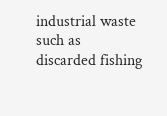industrial waste such as discarded fishing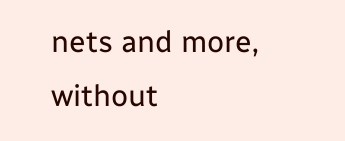nets and more, without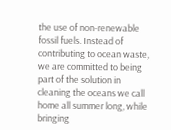the use of non-renewable fossil fuels. Instead of contributing to ocean waste, we are committed to being part of the solution in cleaning the oceans we call home all summer long, while bringing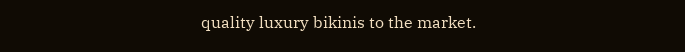quality luxury bikinis to the market.